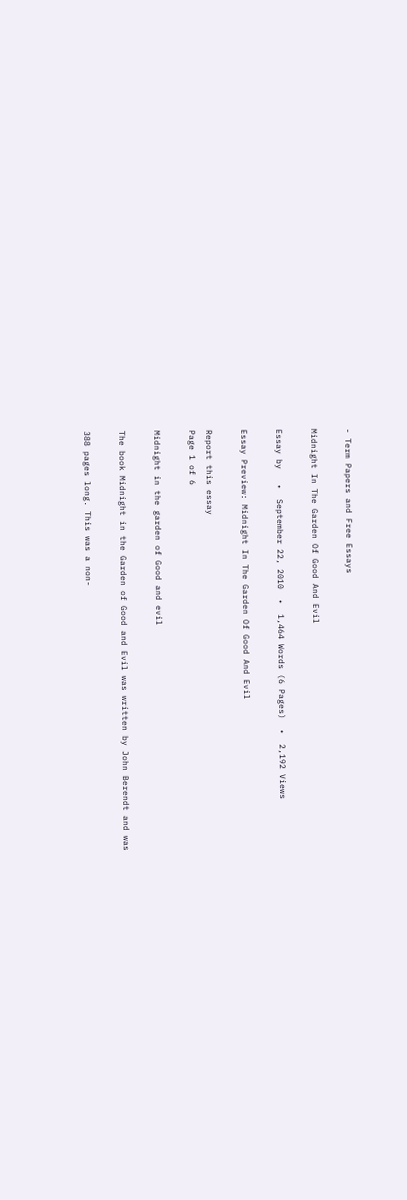- Term Papers and Free Essays

Midnight In The Garden Of Good And Evil

Essay by   •  September 22, 2010  •  1,464 Words (6 Pages)  •  2,192 Views

Essay Preview: Midnight In The Garden Of Good And Evil

Report this essay
Page 1 of 6

Midnight in the garden of Good and evil

The book Midnight in the Garden of Good and Evil was written by John Berendt and was

388 pages long. This was a non-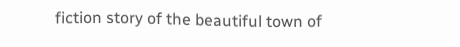fiction story of the beautiful town of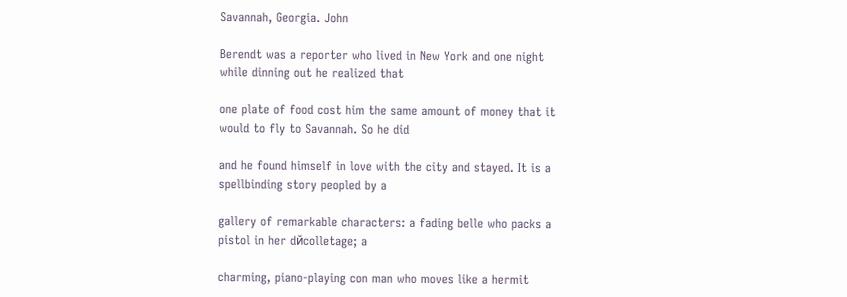Savannah, Georgia. John

Berendt was a reporter who lived in New York and one night while dinning out he realized that

one plate of food cost him the same amount of money that it would to fly to Savannah. So he did

and he found himself in love with the city and stayed. It is a spellbinding story peopled by a

gallery of remarkable characters: a fading belle who packs a pistol in her dйcolletage; a

charming, piano-playing con man who moves like a hermit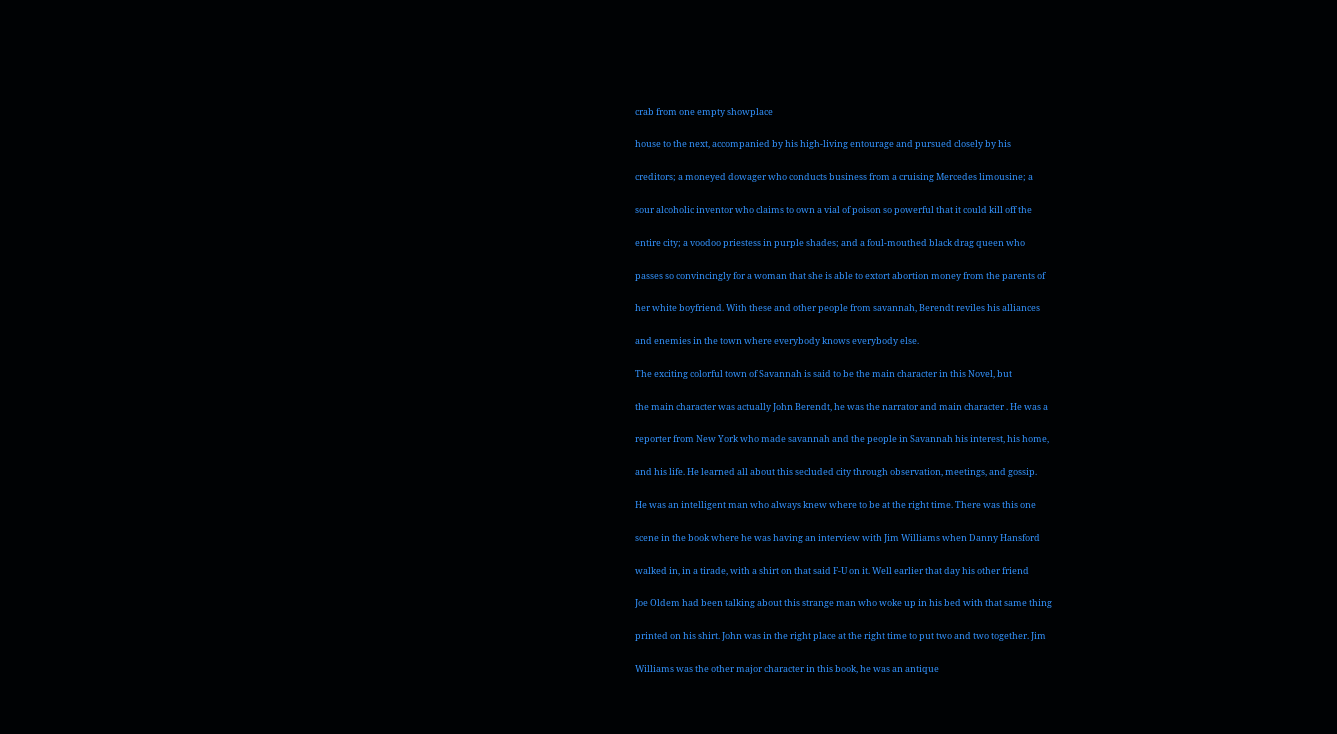crab from one empty showplace

house to the next, accompanied by his high-living entourage and pursued closely by his

creditors; a moneyed dowager who conducts business from a cruising Mercedes limousine; a

sour alcoholic inventor who claims to own a vial of poison so powerful that it could kill off the

entire city; a voodoo priestess in purple shades; and a foul-mouthed black drag queen who

passes so convincingly for a woman that she is able to extort abortion money from the parents of

her white boyfriend. With these and other people from savannah, Berendt reviles his alliances

and enemies in the town where everybody knows everybody else.

The exciting colorful town of Savannah is said to be the main character in this Novel, but

the main character was actually John Berendt, he was the narrator and main character . He was a

reporter from New York who made savannah and the people in Savannah his interest, his home,

and his life. He learned all about this secluded city through observation, meetings, and gossip.

He was an intelligent man who always knew where to be at the right time. There was this one

scene in the book where he was having an interview with Jim Williams when Danny Hansford

walked in, in a tirade, with a shirt on that said F-U on it. Well earlier that day his other friend

Joe Oldem had been talking about this strange man who woke up in his bed with that same thing

printed on his shirt. John was in the right place at the right time to put two and two together. Jim

Williams was the other major character in this book, he was an antique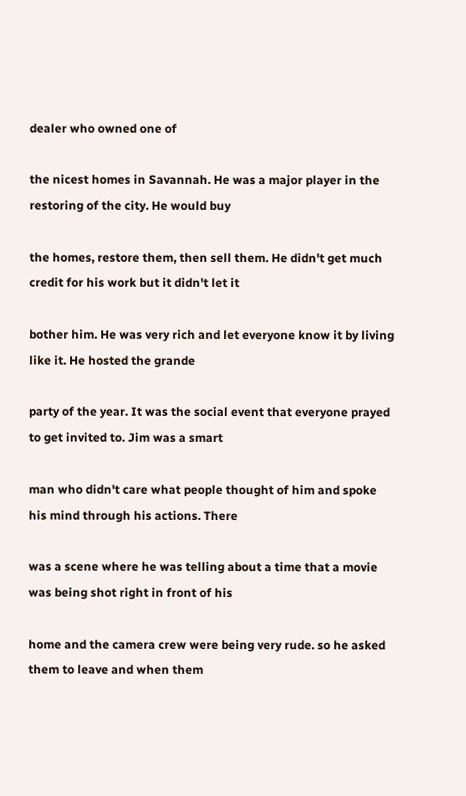dealer who owned one of

the nicest homes in Savannah. He was a major player in the restoring of the city. He would buy

the homes, restore them, then sell them. He didn't get much credit for his work but it didn't let it

bother him. He was very rich and let everyone know it by living like it. He hosted the grande

party of the year. It was the social event that everyone prayed to get invited to. Jim was a smart

man who didn't care what people thought of him and spoke his mind through his actions. There

was a scene where he was telling about a time that a movie was being shot right in front of his

home and the camera crew were being very rude. so he asked them to leave and when them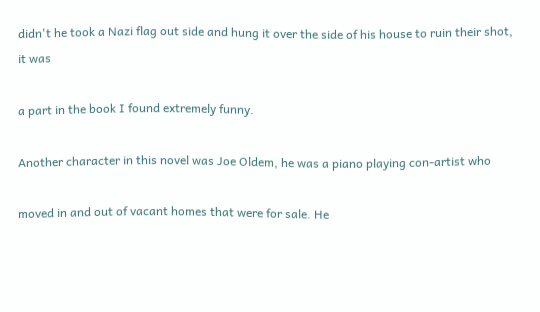didn't he took a Nazi flag out side and hung it over the side of his house to ruin their shot, it was

a part in the book I found extremely funny.

Another character in this novel was Joe Oldem, he was a piano playing con-artist who

moved in and out of vacant homes that were for sale. He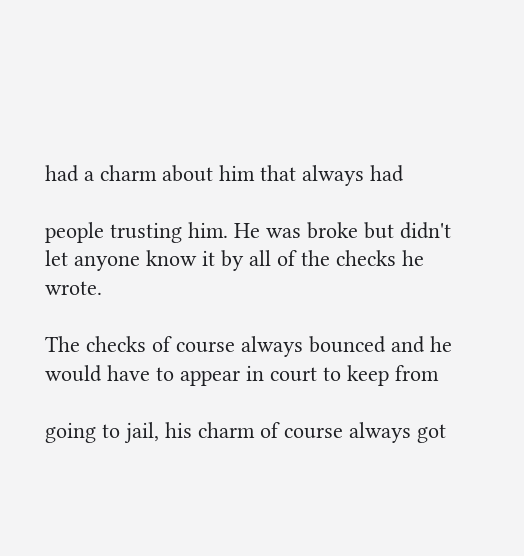had a charm about him that always had

people trusting him. He was broke but didn't let anyone know it by all of the checks he wrote.

The checks of course always bounced and he would have to appear in court to keep from

going to jail, his charm of course always got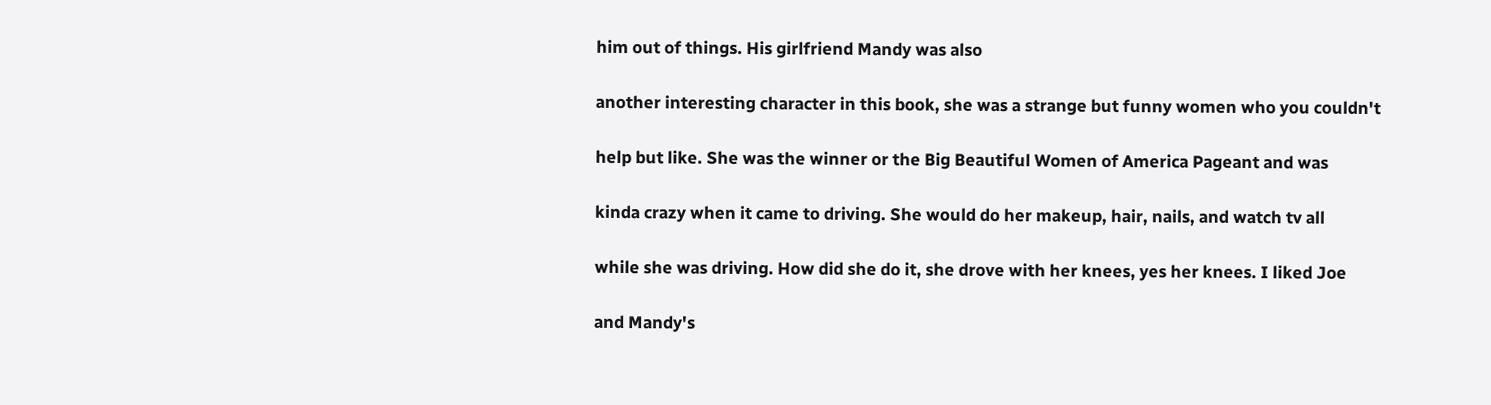him out of things. His girlfriend Mandy was also

another interesting character in this book, she was a strange but funny women who you couldn't

help but like. She was the winner or the Big Beautiful Women of America Pageant and was

kinda crazy when it came to driving. She would do her makeup, hair, nails, and watch tv all

while she was driving. How did she do it, she drove with her knees, yes her knees. I liked Joe

and Mandy's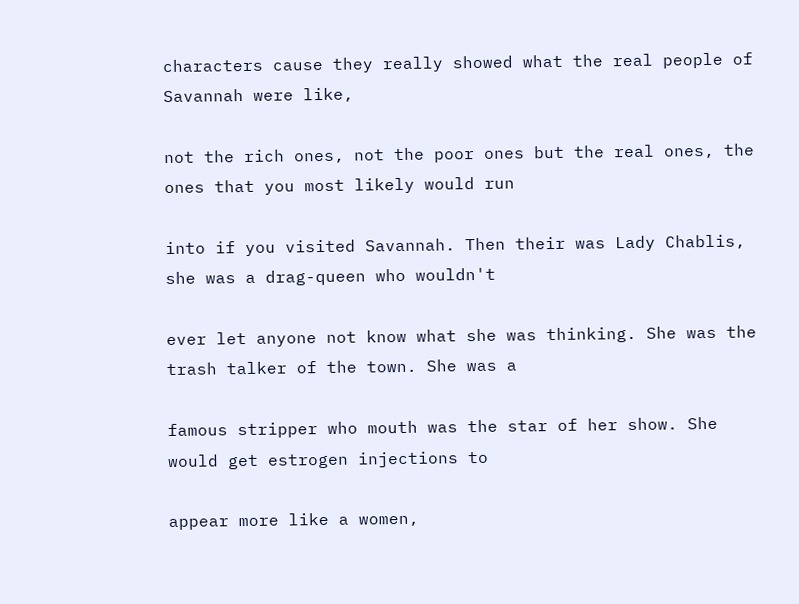characters cause they really showed what the real people of Savannah were like,

not the rich ones, not the poor ones but the real ones, the ones that you most likely would run

into if you visited Savannah. Then their was Lady Chablis, she was a drag-queen who wouldn't

ever let anyone not know what she was thinking. She was the trash talker of the town. She was a

famous stripper who mouth was the star of her show. She would get estrogen injections to

appear more like a women,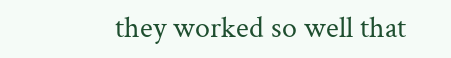they worked so well that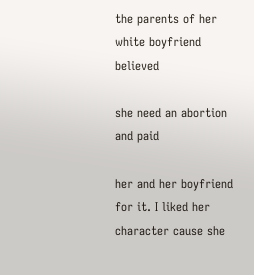the parents of her white boyfriend believed

she need an abortion and paid

her and her boyfriend for it. I liked her character cause she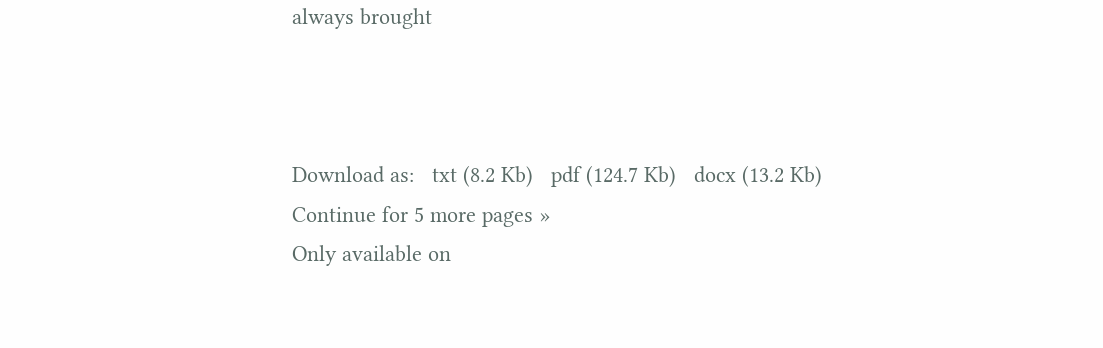always brought



Download as:   txt (8.2 Kb)   pdf (124.7 Kb)   docx (13.2 Kb)
Continue for 5 more pages »
Only available on